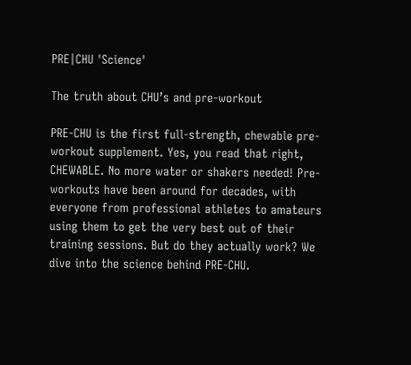PRE|CHU 'Science'

The truth about CHU’s and pre-workout

PRE-CHU is the first full-strength, chewable pre-workout supplement. Yes, you read that right, CHEWABLE. No more water or shakers needed! Pre-workouts have been around for decades, with everyone from professional athletes to amateurs using them to get the very best out of their training sessions. But do they actually work? We dive into the science behind PRE-CHU.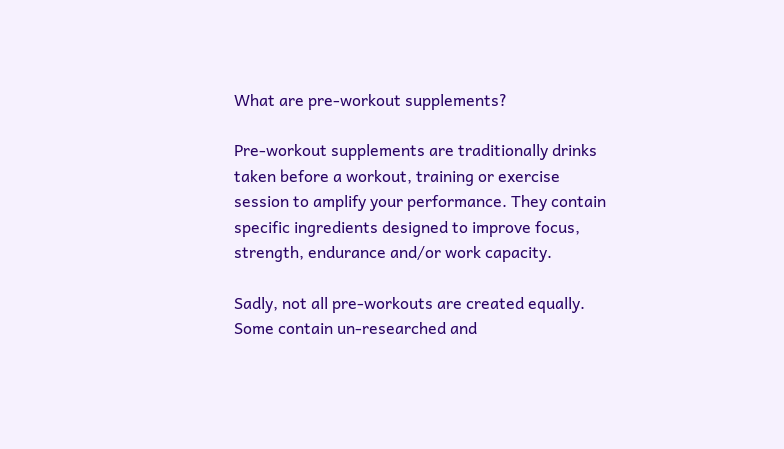What are pre-workout supplements?

Pre-workout supplements are traditionally drinks taken before a workout, training or exercise session to amplify your performance. They contain specific ingredients designed to improve focus, strength, endurance and/or work capacity.

Sadly, not all pre-workouts are created equally. Some contain un-researched and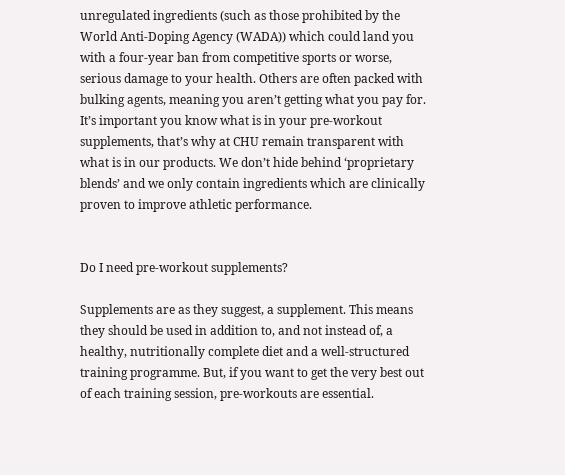unregulated ingredients (such as those prohibited by the World Anti-Doping Agency (WADA)) which could land you with a four-year ban from competitive sports or worse, serious damage to your health. Others are often packed with bulking agents, meaning you aren’t getting what you pay for. It’s important you know what is in your pre-workout supplements, that’s why at CHU remain transparent with what is in our products. We don’t hide behind ‘proprietary blends’ and we only contain ingredients which are clinically proven to improve athletic performance.


Do I need pre-workout supplements?

Supplements are as they suggest, a supplement. This means they should be used in addition to, and not instead of, a healthy, nutritionally complete diet and a well-structured training programme. But, if you want to get the very best out of each training session, pre-workouts are essential.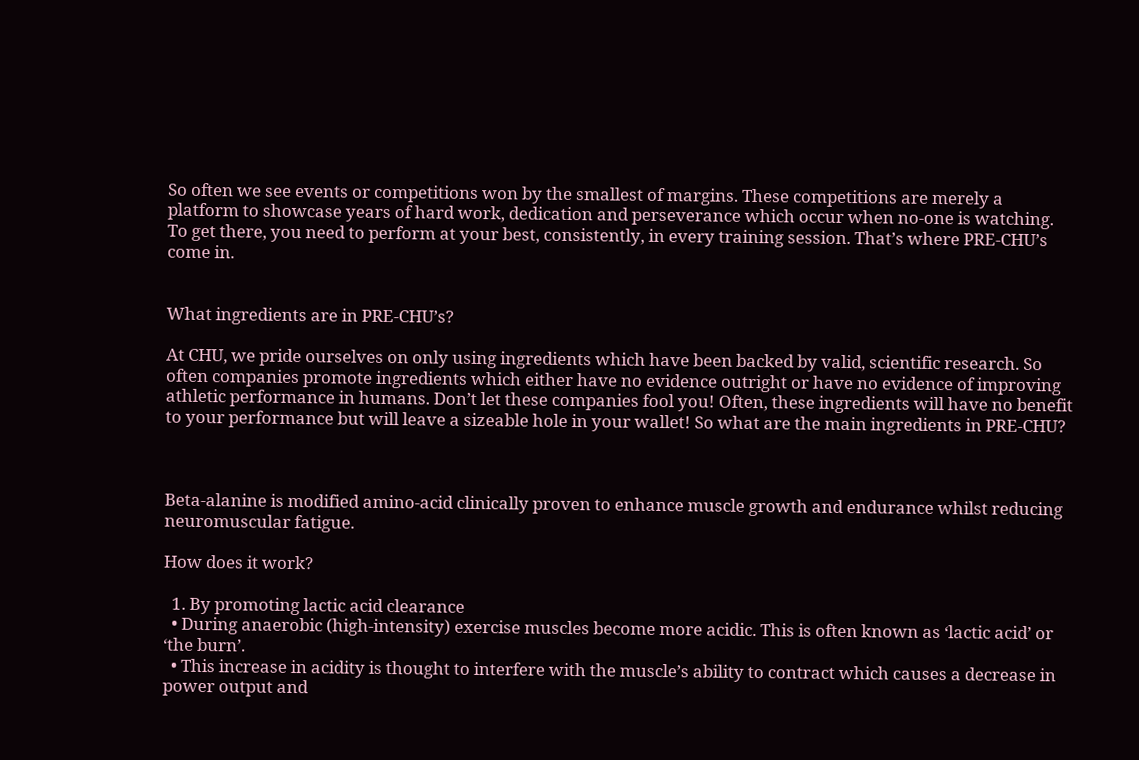So often we see events or competitions won by the smallest of margins. These competitions are merely a platform to showcase years of hard work, dedication and perseverance which occur when no-one is watching. To get there, you need to perform at your best, consistently, in every training session. That’s where PRE-CHU’s come in.


What ingredients are in PRE-CHU’s?

At CHU, we pride ourselves on only using ingredients which have been backed by valid, scientific research. So often companies promote ingredients which either have no evidence outright or have no evidence of improving athletic performance in humans. Don’t let these companies fool you! Often, these ingredients will have no benefit to your performance but will leave a sizeable hole in your wallet! So what are the main ingredients in PRE-CHU?



Beta-alanine is modified amino-acid clinically proven to enhance muscle growth and endurance whilst reducing neuromuscular fatigue.

How does it work?

  1. By promoting lactic acid clearance
  • During anaerobic (high-intensity) exercise muscles become more acidic. This is often known as ‘lactic acid’ or ‘the burn’.
  • This increase in acidity is thought to interfere with the muscle’s ability to contract which causes a decrease in power output and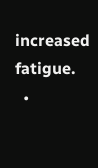increased fatigue.
  •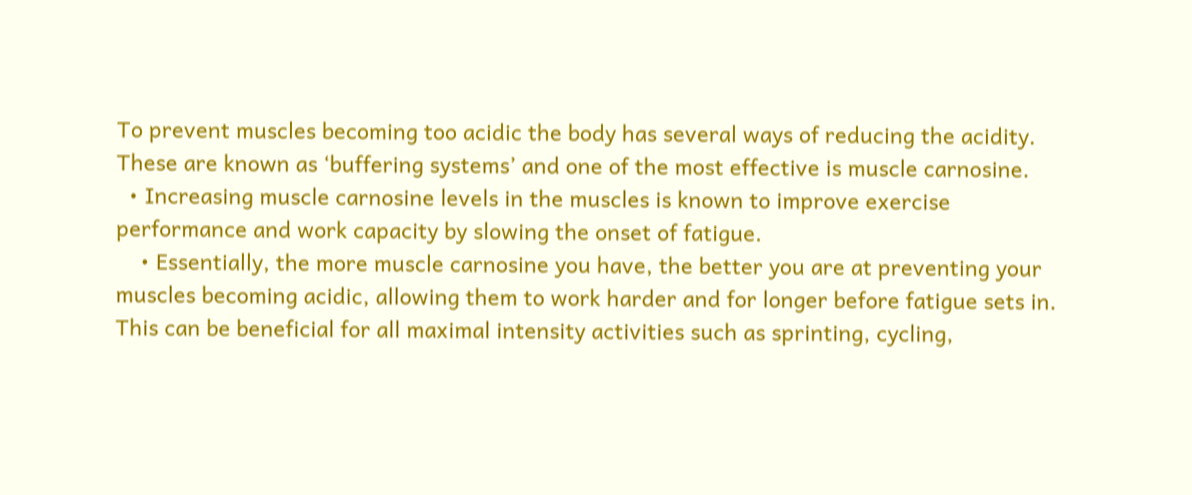To prevent muscles becoming too acidic the body has several ways of reducing the acidity. These are known as ‘buffering systems’ and one of the most effective is muscle carnosine.
  • Increasing muscle carnosine levels in the muscles is known to improve exercise performance and work capacity by slowing the onset of fatigue.
    • Essentially, the more muscle carnosine you have, the better you are at preventing your muscles becoming acidic, allowing them to work harder and for longer before fatigue sets in. This can be beneficial for all maximal intensity activities such as sprinting, cycling,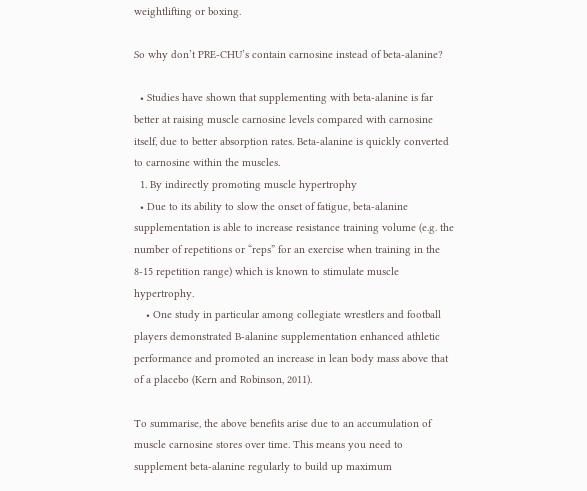weightlifting or boxing.

So why don’t PRE-CHU’s contain carnosine instead of beta-alanine?

  • Studies have shown that supplementing with beta-alanine is far better at raising muscle carnosine levels compared with carnosine itself, due to better absorption rates. Beta-alanine is quickly converted to carnosine within the muscles.
  1. By indirectly promoting muscle hypertrophy
  • Due to its ability to slow the onset of fatigue, beta-alanine supplementation is able to increase resistance training volume (e.g. the number of repetitions or “reps” for an exercise when training in the 8-15 repetition range) which is known to stimulate muscle hypertrophy.
    • One study in particular among collegiate wrestlers and football players demonstrated B-alanine supplementation enhanced athletic performance and promoted an increase in lean body mass above that of a placebo (Kern and Robinson, 2011).

To summarise, the above benefits arise due to an accumulation of muscle carnosine stores over time. This means you need to supplement beta-alanine regularly to build up maximum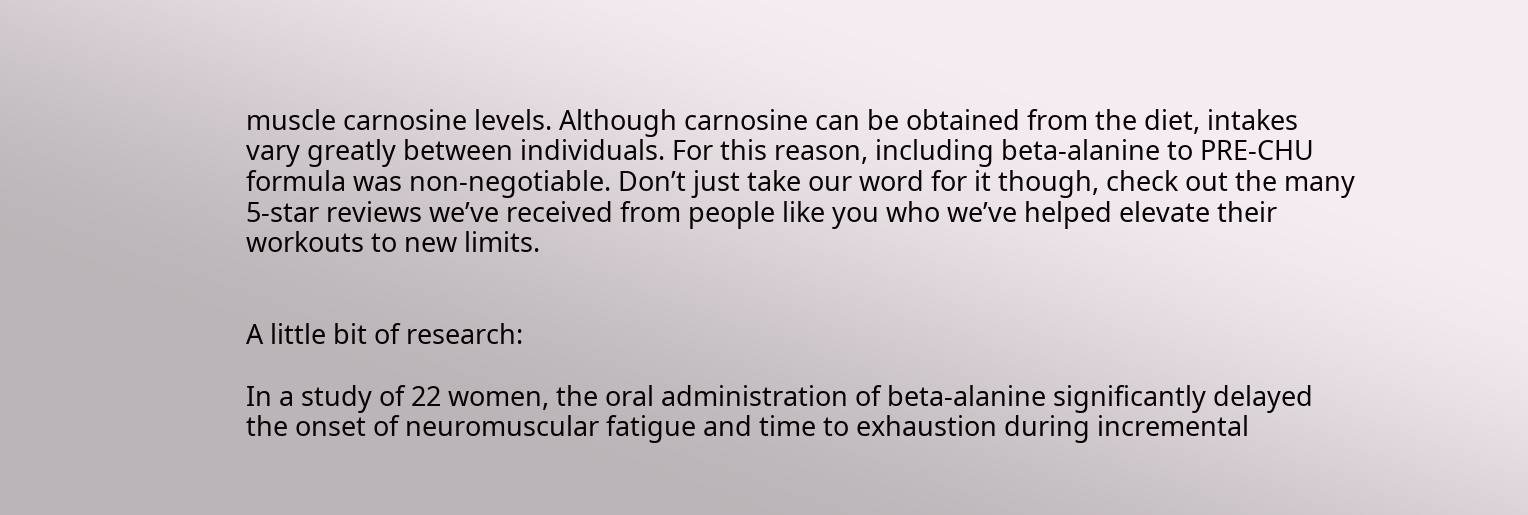muscle carnosine levels. Although carnosine can be obtained from the diet, intakes vary greatly between individuals. For this reason, including beta-alanine to PRE-CHU formula was non-negotiable. Don’t just take our word for it though, check out the many 5-star reviews we’ve received from people like you who we’ve helped elevate their workouts to new limits.


A little bit of research:

In a study of 22 women, the oral administration of beta-alanine significantly delayed the onset of neuromuscular fatigue and time to exhaustion during incremental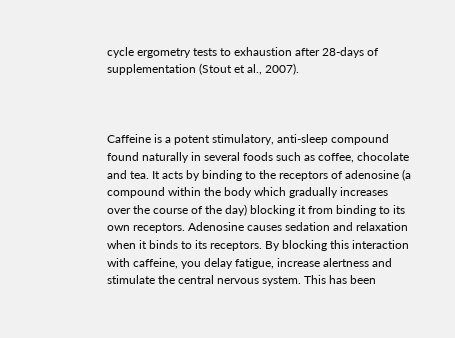cycle ergometry tests to exhaustion after 28-days of supplementation (Stout et al., 2007).



Caffeine is a potent stimulatory, anti-sleep compound found naturally in several foods such as coffee, chocolate and tea. It acts by binding to the receptors of adenosine (a compound within the body which gradually increases over the course of the day) blocking it from binding to its own receptors. Adenosine causes sedation and relaxation when it binds to its receptors. By blocking this interaction with caffeine, you delay fatigue, increase alertness and stimulate the central nervous system. This has been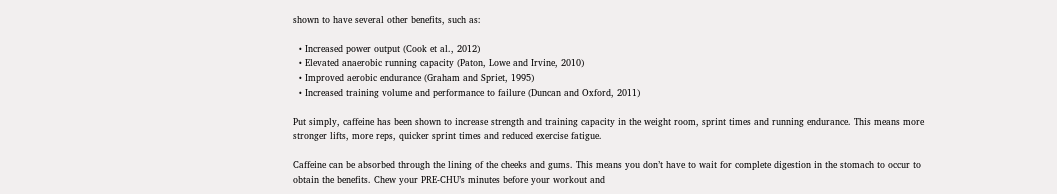shown to have several other benefits, such as:

  • Increased power output (Cook et al., 2012)
  • Elevated anaerobic running capacity (Paton, Lowe and Irvine, 2010)
  • Improved aerobic endurance (Graham and Spriet, 1995)
  • Increased training volume and performance to failure (Duncan and Oxford, 2011)

Put simply, caffeine has been shown to increase strength and training capacity in the weight room, sprint times and running endurance. This means more stronger lifts, more reps, quicker sprint times and reduced exercise fatigue.

Caffeine can be absorbed through the lining of the cheeks and gums. This means you don’t have to wait for complete digestion in the stomach to occur to obtain the benefits. Chew your PRE-CHU’s minutes before your workout and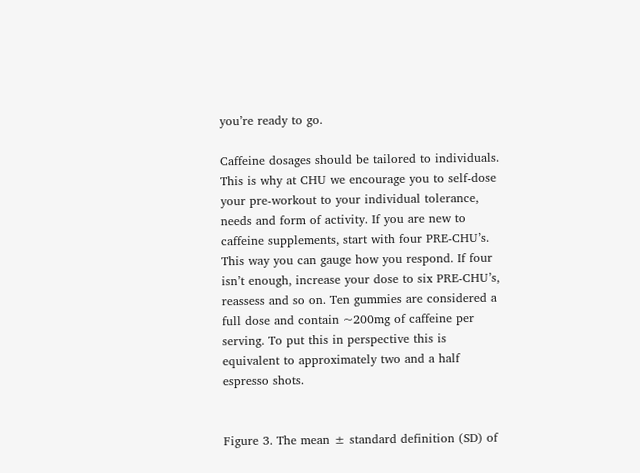you’re ready to go.

Caffeine dosages should be tailored to individuals. This is why at CHU we encourage you to self-dose your pre-workout to your individual tolerance, needs and form of activity. If you are new to caffeine supplements, start with four PRE-CHU’s. This way you can gauge how you respond. If four isn’t enough, increase your dose to six PRE-CHU’s, reassess and so on. Ten gummies are considered a full dose and contain ~200mg of caffeine per serving. To put this in perspective this is equivalent to approximately two and a half espresso shots.


Figure 3. The mean ± standard definition (SD) of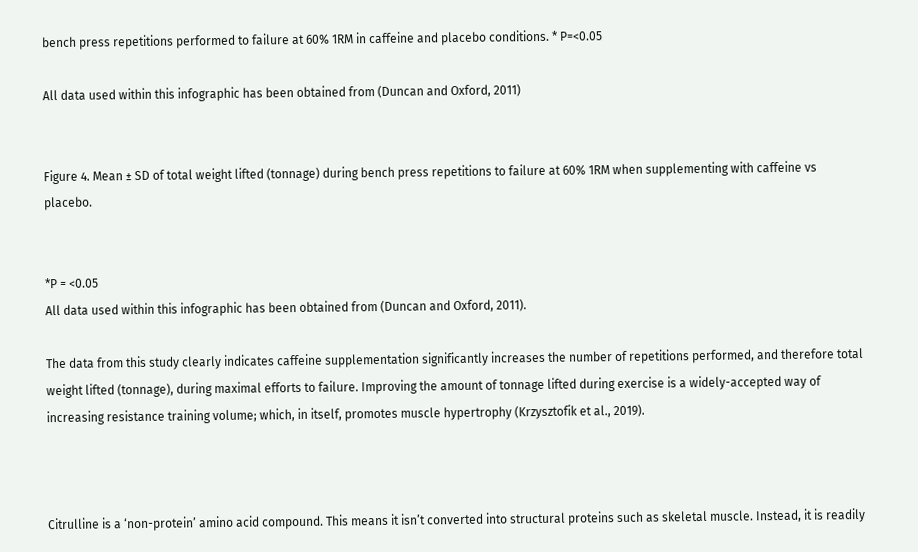bench press repetitions performed to failure at 60% 1RM in caffeine and placebo conditions. * P=<0.05

All data used within this infographic has been obtained from (Duncan and Oxford, 2011)


Figure 4. Mean ± SD of total weight lifted (tonnage) during bench press repetitions to failure at 60% 1RM when supplementing with caffeine vs placebo.


*P = <0.05
All data used within this infographic has been obtained from (Duncan and Oxford, 2011).

The data from this study clearly indicates caffeine supplementation significantly increases the number of repetitions performed, and therefore total weight lifted (tonnage), during maximal efforts to failure. Improving the amount of tonnage lifted during exercise is a widely-accepted way of increasing resistance training volume; which, in itself, promotes muscle hypertrophy (Krzysztofik et al., 2019).



Citrulline is a ‘non-protein’ amino acid compound. This means it isn’t converted into structural proteins such as skeletal muscle. Instead, it is readily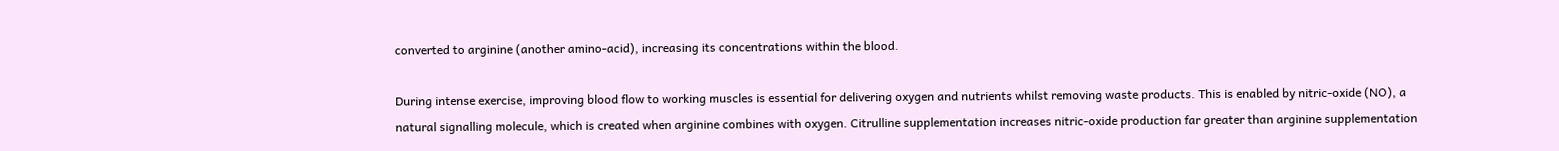converted to arginine (another amino-acid), increasing its concentrations within the blood.

During intense exercise, improving blood flow to working muscles is essential for delivering oxygen and nutrients whilst removing waste products. This is enabled by nitric-oxide (NO), a natural signalling molecule, which is created when arginine combines with oxygen. Citrulline supplementation increases nitric-oxide production far greater than arginine supplementation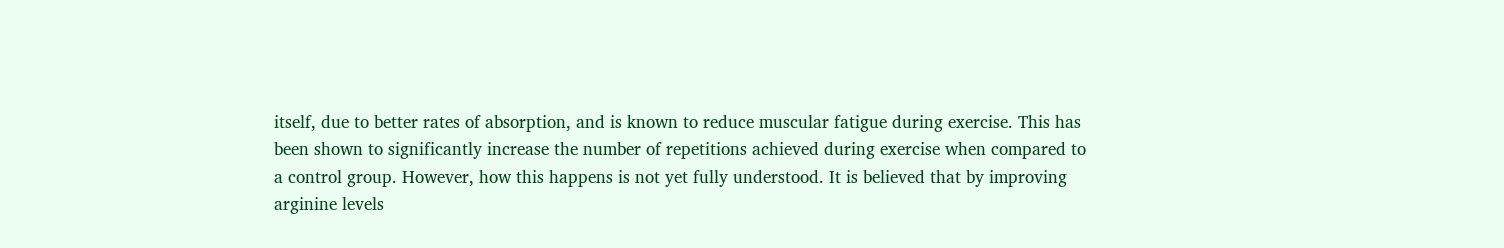itself, due to better rates of absorption, and is known to reduce muscular fatigue during exercise. This has been shown to significantly increase the number of repetitions achieved during exercise when compared to a control group. However, how this happens is not yet fully understood. It is believed that by improving arginine levels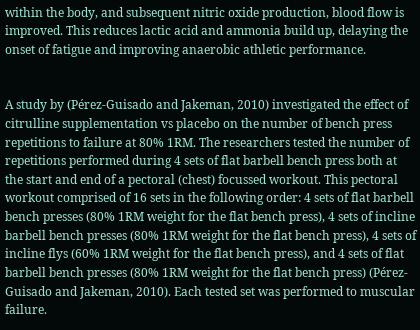within the body, and subsequent nitric oxide production, blood flow is improved. This reduces lactic acid and ammonia build up, delaying the onset of fatigue and improving anaerobic athletic performance.


A study by (Pérez-Guisado and Jakeman, 2010) investigated the effect of citrulline supplementation vs placebo on the number of bench press repetitions to failure at 80% 1RM. The researchers tested the number of repetitions performed during 4 sets of flat barbell bench press both at the start and end of a pectoral (chest) focussed workout. This pectoral workout comprised of 16 sets in the following order: 4 sets of flat barbell bench presses (80% 1RM weight for the flat bench press), 4 sets of incline barbell bench presses (80% 1RM weight for the flat bench press), 4 sets of incline flys (60% 1RM weight for the flat bench press), and 4 sets of flat barbell bench presses (80% 1RM weight for the flat bench press) (Pérez-Guisado and Jakeman, 2010). Each tested set was performed to muscular failure.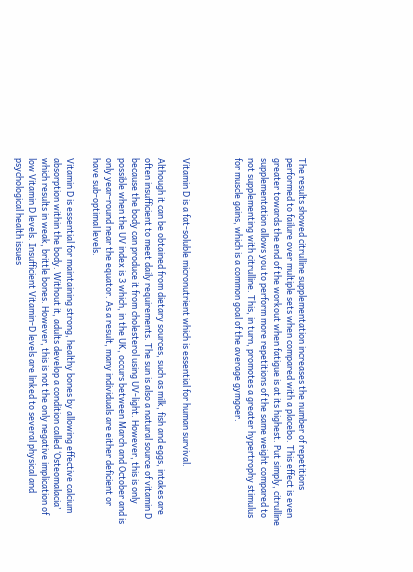The results showed citrulline supplementation increases the number of repetitions performed to failure over multiple sets when compared with a placebo. This effect is even greater towards the end of the workout when fatigue is at its highest. Put simply, citrulline supplementation allows you to perform more repetitions of the same weight compared to not supplementing with citrulline. This, in turn, promotes a greater hypertrophy stimulus for muscle gains, which is a common goal of the average gymgoer.



Vitamin D is a fat-soluble micronutrient which is essential for human survival.

Although it can be obtained from dietary sources, such as milk, fish and eggs, intakes are often insufficient to meet daily requirements. The sun is also a natural source of vitamin D because the body can produce it from cholesterol using UV-light. However, this is only possible when the UV index is 3 which, in the UK, occurs between March and October and is only year-round near the equator. As a result, many individuals are either deficient or have sub-optimal levels.

Vitamin D is essential for maintaining strong, healthy bones by allowing effective calcium absorption within the body. Without it, adults develop a condition called ‘Osteomalacia’ which results in weak, brittle bones. However, this is not the only negative implication of low Vitamin D levels. Insufficient Vitamin-D levels are linked to several physical and psychological health issues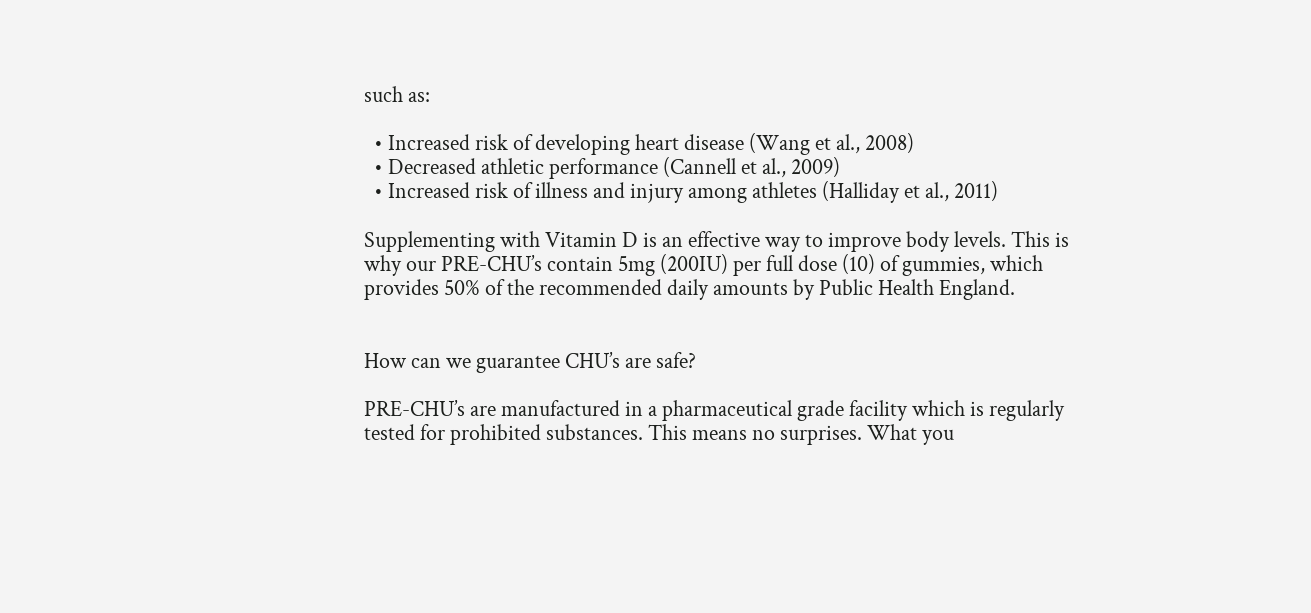such as:

  • Increased risk of developing heart disease (Wang et al., 2008)
  • Decreased athletic performance (Cannell et al., 2009)
  • Increased risk of illness and injury among athletes (Halliday et al., 2011)

Supplementing with Vitamin D is an effective way to improve body levels. This is why our PRE-CHU’s contain 5mg (200IU) per full dose (10) of gummies, which provides 50% of the recommended daily amounts by Public Health England.


How can we guarantee CHU’s are safe?

PRE-CHU’s are manufactured in a pharmaceutical grade facility which is regularly tested for prohibited substances. This means no surprises. What you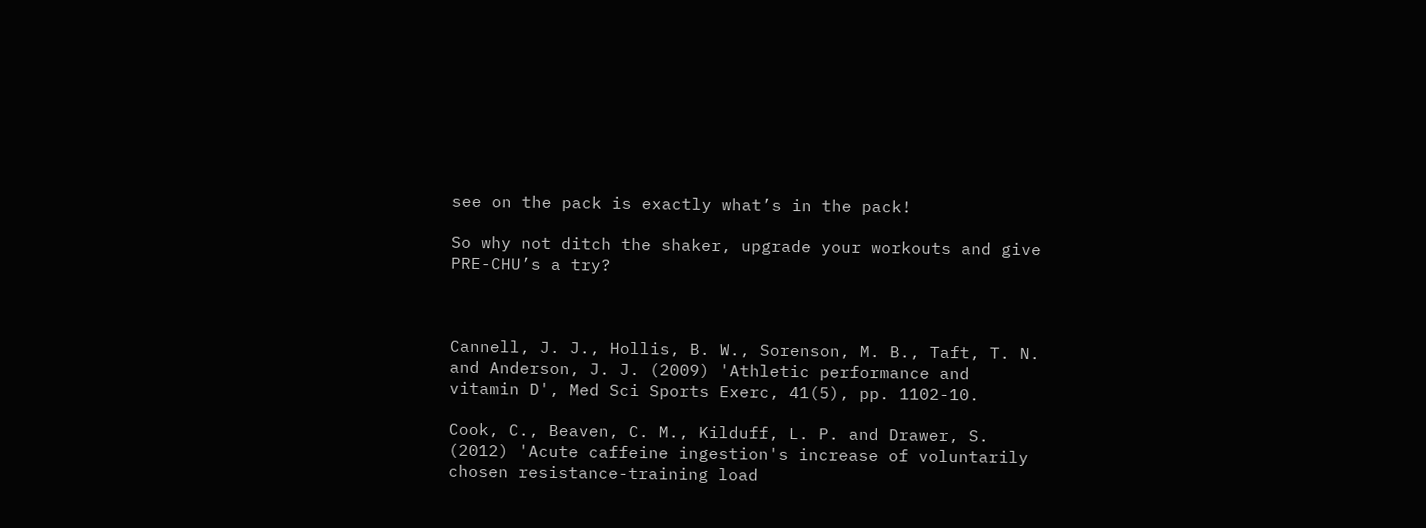see on the pack is exactly what’s in the pack!

So why not ditch the shaker, upgrade your workouts and give PRE-CHU’s a try?



Cannell, J. J., Hollis, B. W., Sorenson, M. B., Taft, T. N. and Anderson, J. J. (2009) 'Athletic performance and vitamin D', Med Sci Sports Exerc, 41(5), pp. 1102-10.

Cook, C., Beaven, C. M., Kilduff, L. P. and Drawer, S. (2012) 'Acute caffeine ingestion's increase of voluntarily chosen resistance-training load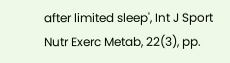after limited sleep', Int J Sport Nutr Exerc Metab, 22(3), pp.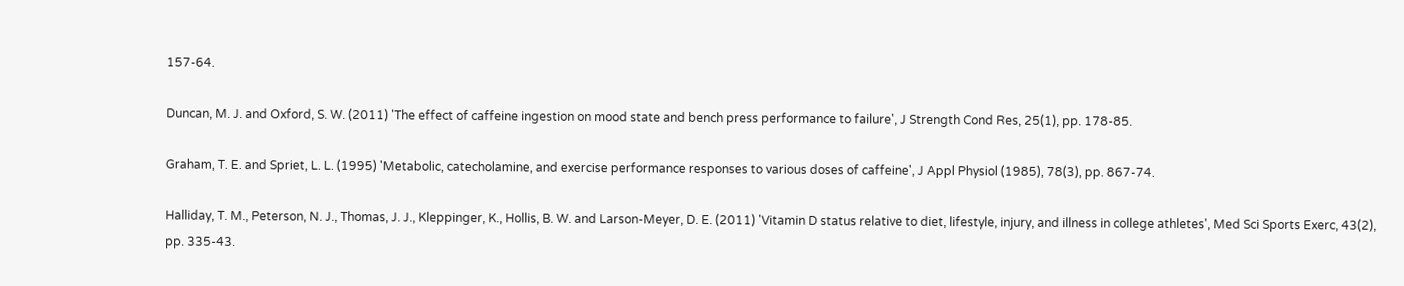157-64.

Duncan, M. J. and Oxford, S. W. (2011) 'The effect of caffeine ingestion on mood state and bench press performance to failure', J Strength Cond Res, 25(1), pp. 178-85.

Graham, T. E. and Spriet, L. L. (1995) 'Metabolic, catecholamine, and exercise performance responses to various doses of caffeine', J Appl Physiol (1985), 78(3), pp. 867-74.

Halliday, T. M., Peterson, N. J., Thomas, J. J., Kleppinger, K., Hollis, B. W. and Larson-Meyer, D. E. (2011) 'Vitamin D status relative to diet, lifestyle, injury, and illness in college athletes', Med Sci Sports Exerc, 43(2), pp. 335-43.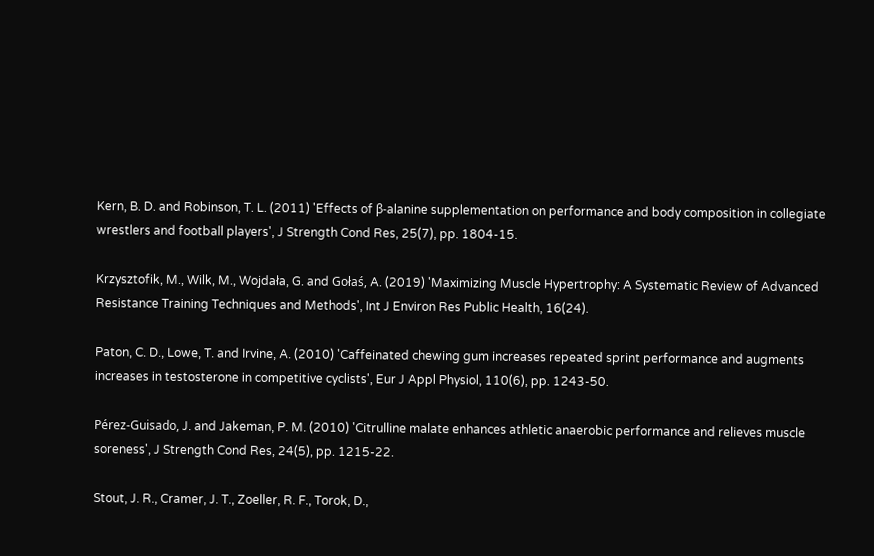Kern, B. D. and Robinson, T. L. (2011) 'Effects of β-alanine supplementation on performance and body composition in collegiate wrestlers and football players', J Strength Cond Res, 25(7), pp. 1804-15.

Krzysztofik, M., Wilk, M., Wojdała, G. and Gołaś, A. (2019) 'Maximizing Muscle Hypertrophy: A Systematic Review of Advanced Resistance Training Techniques and Methods', Int J Environ Res Public Health, 16(24).

Paton, C. D., Lowe, T. and Irvine, A. (2010) 'Caffeinated chewing gum increases repeated sprint performance and augments increases in testosterone in competitive cyclists', Eur J Appl Physiol, 110(6), pp. 1243-50.

Pérez-Guisado, J. and Jakeman, P. M. (2010) 'Citrulline malate enhances athletic anaerobic performance and relieves muscle soreness', J Strength Cond Res, 24(5), pp. 1215-22.

Stout, J. R., Cramer, J. T., Zoeller, R. F., Torok, D.,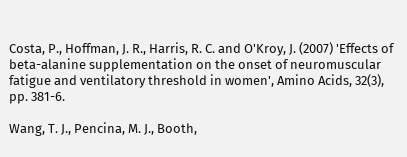Costa, P., Hoffman, J. R., Harris, R. C. and O'Kroy, J. (2007) 'Effects of beta-alanine supplementation on the onset of neuromuscular fatigue and ventilatory threshold in women', Amino Acids, 32(3), pp. 381-6.

Wang, T. J., Pencina, M. J., Booth,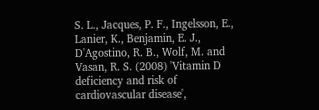S. L., Jacques, P. F., Ingelsson, E., Lanier, K., Benjamin, E. J., D'Agostino, R. B., Wolf, M. and Vasan, R. S. (2008) 'Vitamin D deficiency and risk of cardiovascular disease',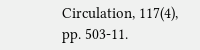Circulation, 117(4), pp. 503-11.